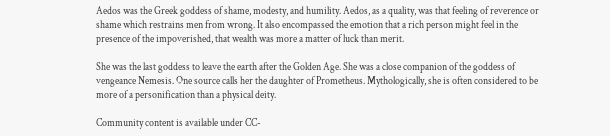Aedos was the Greek goddess of shame, modesty, and humility. Aedos, as a quality, was that feeling of reverence or shame which restrains men from wrong. It also encompassed the emotion that a rich person might feel in the presence of the impoverished, that wealth was more a matter of luck than merit.

She was the last goddess to leave the earth after the Golden Age. She was a close companion of the goddess of vengeance Nemesis. One source calls her the daughter of Prometheus. Mythologically, she is often considered to be more of a personification than a physical deity.

Community content is available under CC-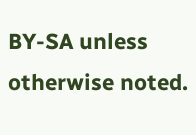BY-SA unless otherwise noted.